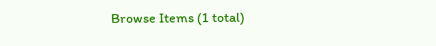Browse Items (1 total)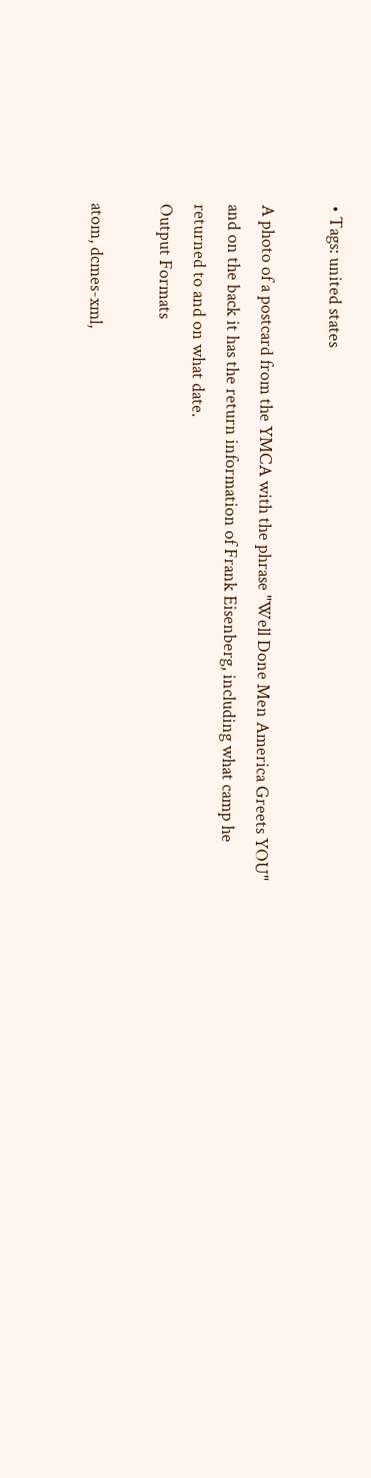• Tags: united states

A photo of a postcard from the YMCA with the phrase "Well Done Men America Greets YOU" and on the back it has the return information of Frank Eisenberg, including what camp he returned to and on what date.
Output Formats

atom, dcmes-xml,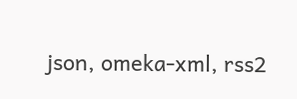json, omeka-xml, rss2